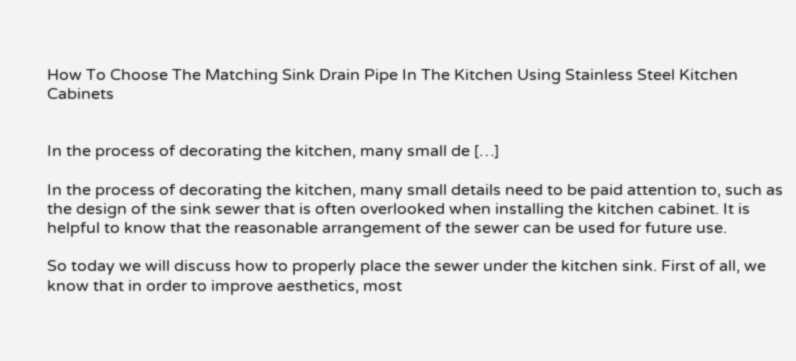How To Choose The Matching Sink Drain Pipe In The Kitchen Using Stainless Steel Kitchen Cabinets


In the process of decorating the kitchen, many small de […]

In the process of decorating the kitchen, many small details need to be paid attention to, such as the design of the sink sewer that is often overlooked when installing the kitchen cabinet. It is helpful to know that the reasonable arrangement of the sewer can be used for future use.

So today we will discuss how to properly place the sewer under the kitchen sink. First of all, we know that in order to improve aesthetics, most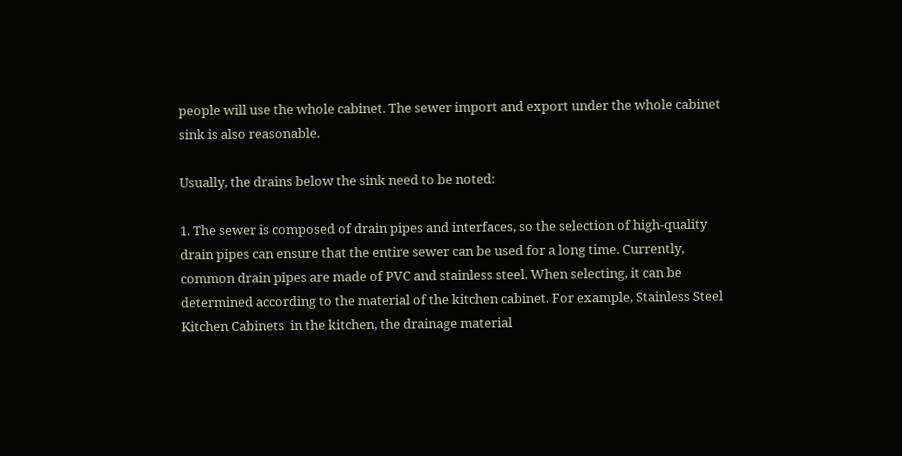people will use the whole cabinet. The sewer import and export under the whole cabinet sink is also reasonable.

Usually, the drains below the sink need to be noted:

1. The sewer is composed of drain pipes and interfaces, so the selection of high-quality drain pipes can ensure that the entire sewer can be used for a long time. Currently, common drain pipes are made of PVC and stainless steel. When selecting, it can be determined according to the material of the kitchen cabinet. For example, Stainless Steel Kitchen Cabinets  in the kitchen, the drainage material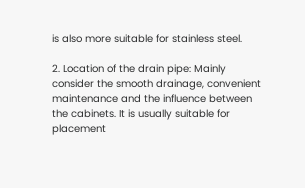is also more suitable for stainless steel.

2. Location of the drain pipe: Mainly consider the smooth drainage, convenient maintenance and the influence between the cabinets. It is usually suitable for placement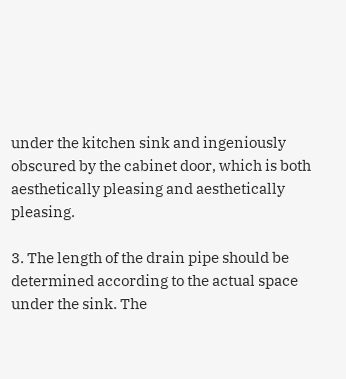under the kitchen sink and ingeniously obscured by the cabinet door, which is both aesthetically pleasing and aesthetically pleasing.

3. The length of the drain pipe should be determined according to the actual space under the sink. The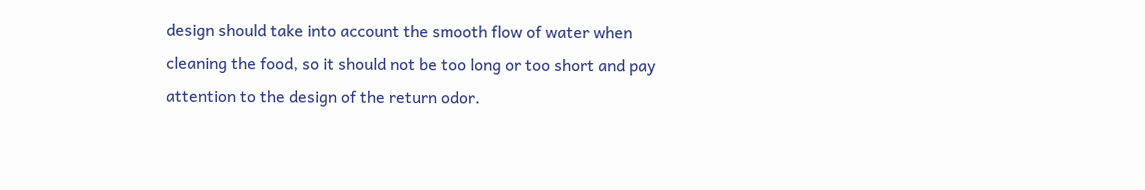design should take into account the smooth flow of water when cleaning the food, so it should not be too long or too short and pay attention to the design of the return odor.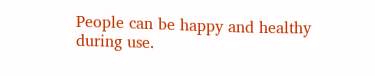People can be happy and healthy during use.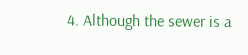4. Although the sewer is a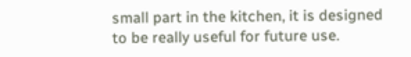small part in the kitchen, it is designed to be really useful for future use.